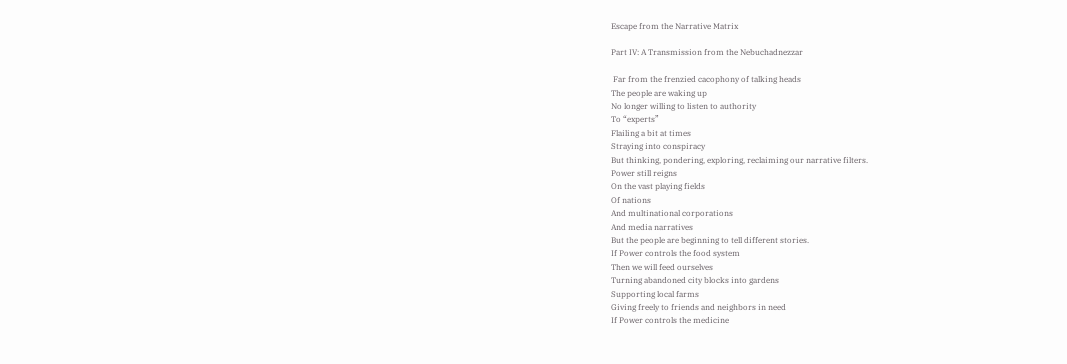Escape from the Narrative Matrix

Part IV: A Transmission from the Nebuchadnezzar

 Far from the frenzied cacophony of talking heads
The people are waking up
No longer willing to listen to authority
To “experts”
Flailing a bit at times
Straying into conspiracy
But thinking, pondering, exploring, reclaiming our narrative filters.
Power still reigns
On the vast playing fields
Of nations
And multinational corporations
And media narratives
But the people are beginning to tell different stories.
If Power controls the food system
Then we will feed ourselves
Turning abandoned city blocks into gardens
Supporting local farms
Giving freely to friends and neighbors in need
If Power controls the medicine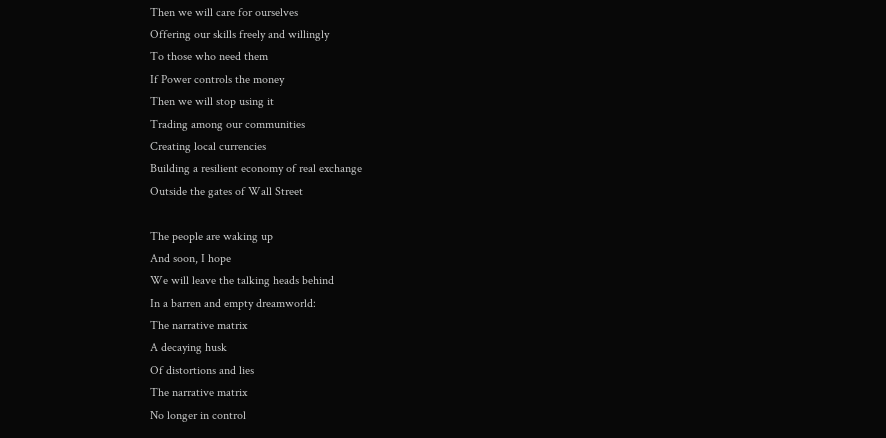Then we will care for ourselves
Offering our skills freely and willingly
To those who need them
If Power controls the money
Then we will stop using it
Trading among our communities
Creating local currencies
Building a resilient economy of real exchange
Outside the gates of Wall Street

The people are waking up
And soon, I hope
We will leave the talking heads behind
In a barren and empty dreamworld:
The narrative matrix
A decaying husk
Of distortions and lies
The narrative matrix
No longer in control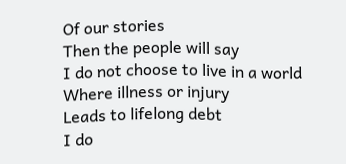Of our stories
Then the people will say
I do not choose to live in a world
Where illness or injury
Leads to lifelong debt
I do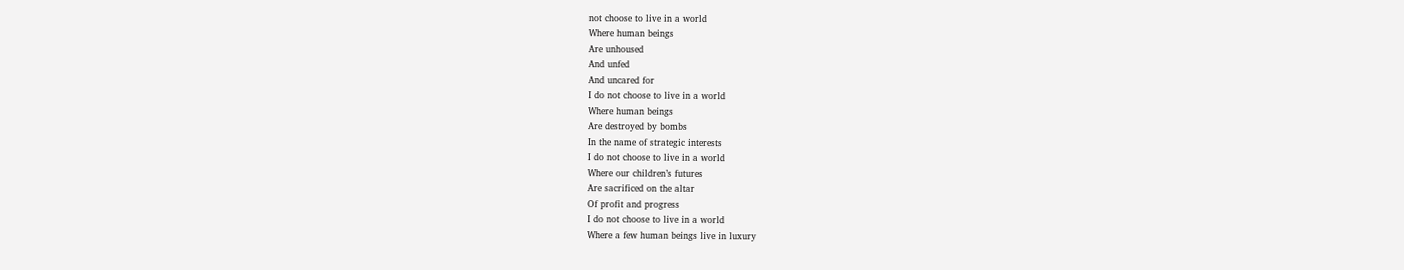not choose to live in a world
Where human beings
Are unhoused
And unfed
And uncared for
I do not choose to live in a world
Where human beings
Are destroyed by bombs
In the name of strategic interests
I do not choose to live in a world
Where our children’s futures
Are sacrificed on the altar
Of profit and progress
I do not choose to live in a world
Where a few human beings live in luxury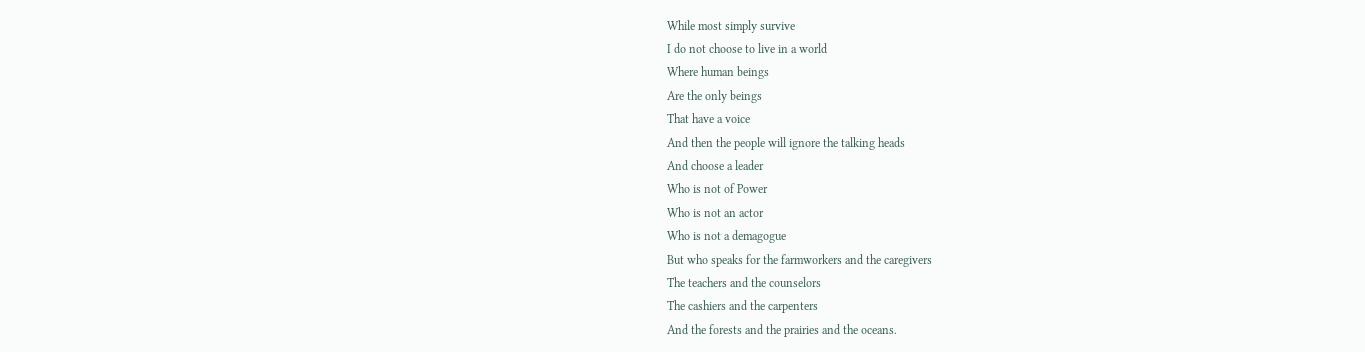While most simply survive
I do not choose to live in a world
Where human beings
Are the only beings
That have a voice
And then the people will ignore the talking heads
And choose a leader
Who is not of Power
Who is not an actor
Who is not a demagogue
But who speaks for the farmworkers and the caregivers
The teachers and the counselors
The cashiers and the carpenters
And the forests and the prairies and the oceans.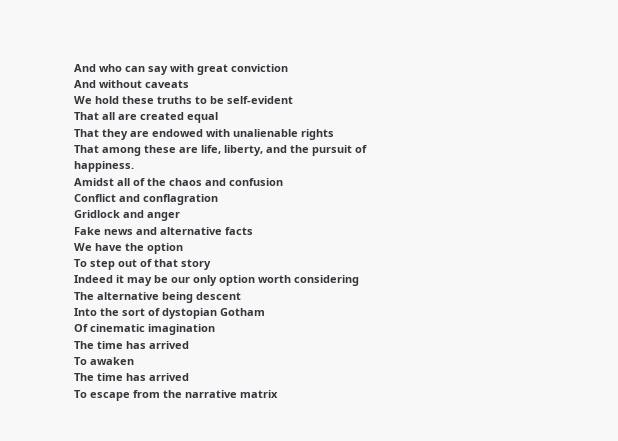And who can say with great conviction
And without caveats
We hold these truths to be self-evident
That all are created equal
That they are endowed with unalienable rights
That among these are life, liberty, and the pursuit of happiness.
Amidst all of the chaos and confusion
Conflict and conflagration
Gridlock and anger
Fake news and alternative facts
We have the option
To step out of that story
Indeed it may be our only option worth considering
The alternative being descent
Into the sort of dystopian Gotham
Of cinematic imagination
The time has arrived
To awaken
The time has arrived
To escape from the narrative matrix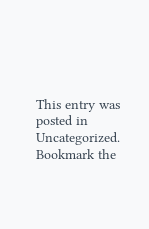This entry was posted in Uncategorized. Bookmark the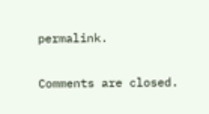permalink.

Comments are closed.